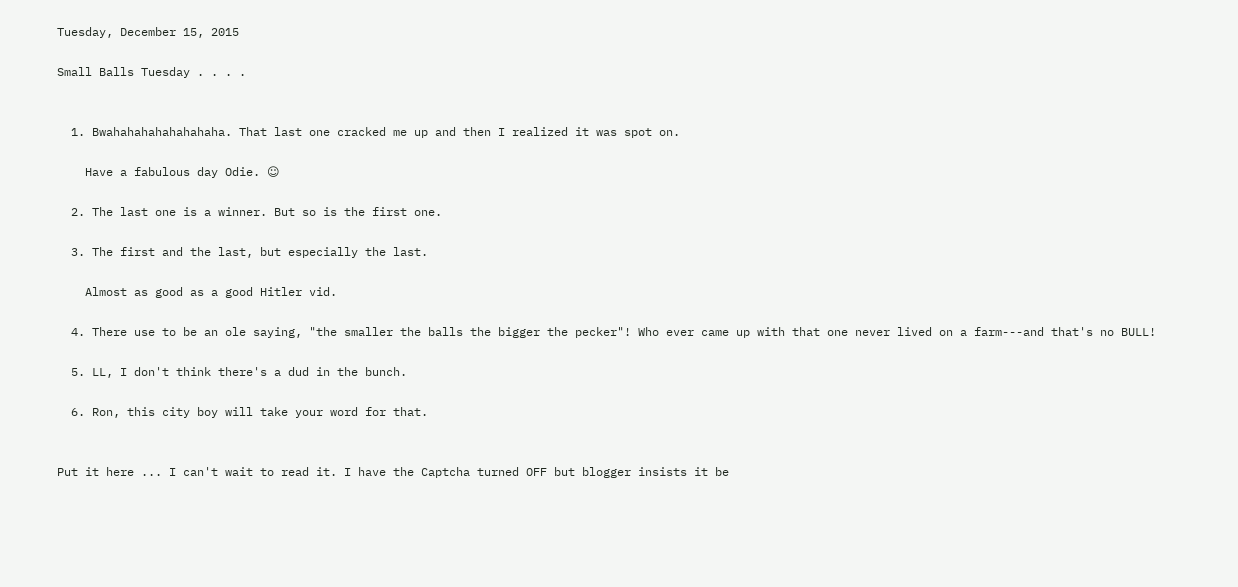Tuesday, December 15, 2015

Small Balls Tuesday . . . .


  1. Bwahahahahahahahaha. That last one cracked me up and then I realized it was spot on.

    Have a fabulous day Odie. ☺

  2. The last one is a winner. But so is the first one.

  3. The first and the last, but especially the last.

    Almost as good as a good Hitler vid.

  4. There use to be an ole saying, "the smaller the balls the bigger the pecker"! Who ever came up with that one never lived on a farm---and that's no BULL!

  5. LL, I don't think there's a dud in the bunch.

  6. Ron, this city boy will take your word for that.


Put it here ... I can't wait to read it. I have the Captcha turned OFF but blogger insists it be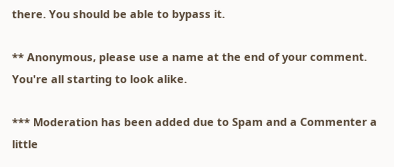there. You should be able to bypass it.

** Anonymous, please use a name at the end of your comment. You're all starting to look alike.

*** Moderation has been added due to Spam and a Commenter a little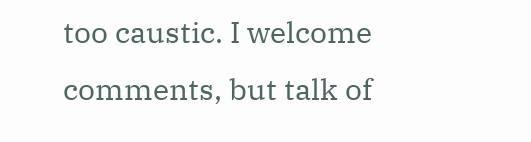too caustic. I welcome comments, but talk of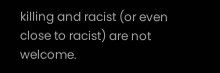killing and racist (or even close to racist) are not welcome.